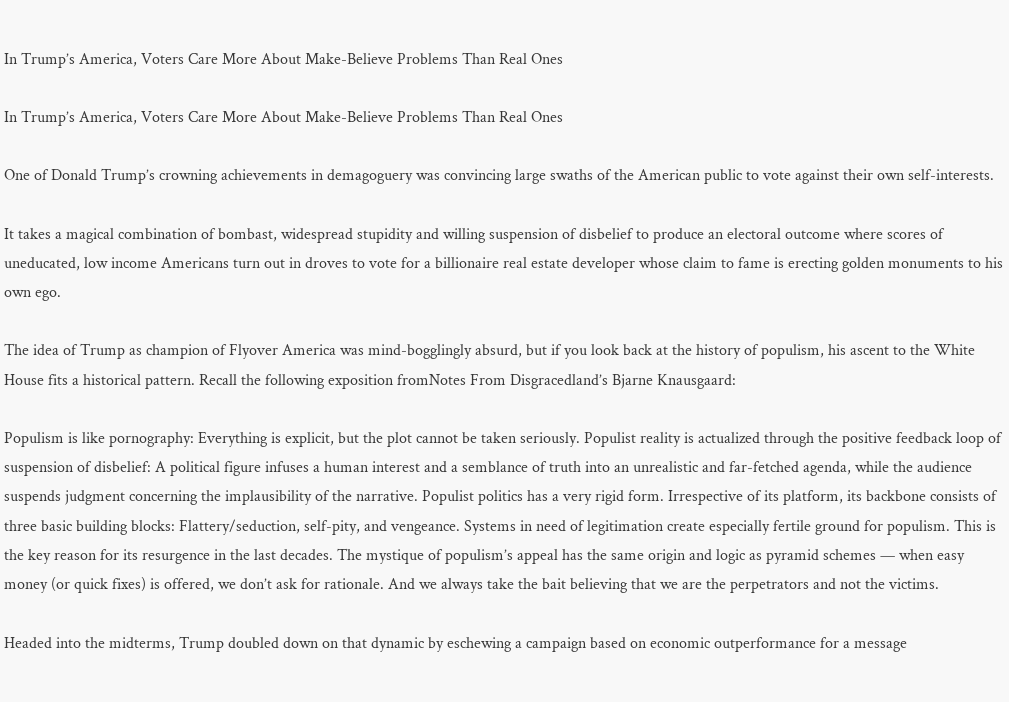In Trump’s America, Voters Care More About Make-Believe Problems Than Real Ones

In Trump’s America, Voters Care More About Make-Believe Problems Than Real Ones

One of Donald Trump’s crowning achievements in demagoguery was convincing large swaths of the American public to vote against their own self-interests.

It takes a magical combination of bombast, widespread stupidity and willing suspension of disbelief to produce an electoral outcome where scores of uneducated, low income Americans turn out in droves to vote for a billionaire real estate developer whose claim to fame is erecting golden monuments to his own ego.

The idea of Trump as champion of Flyover America was mind-bogglingly absurd, but if you look back at the history of populism, his ascent to the White House fits a historical pattern. Recall the following exposition fromNotes From Disgracedland’s Bjarne Knausgaard:

Populism is like pornography: Everything is explicit, but the plot cannot be taken seriously. Populist reality is actualized through the positive feedback loop of suspension of disbelief: A political figure infuses a human interest and a semblance of truth into an unrealistic and far-fetched agenda, while the audience suspends judgment concerning the implausibility of the narrative. Populist politics has a very rigid form. Irrespective of its platform, its backbone consists of three basic building blocks: Flattery/seduction, self-pity, and vengeance. Systems in need of legitimation create especially fertile ground for populism. This is the key reason for its resurgence in the last decades. The mystique of populism’s appeal has the same origin and logic as pyramid schemes — when easy money (or quick fixes) is offered, we don’t ask for rationale. And we always take the bait believing that we are the perpetrators and not the victims.

Headed into the midterms, Trump doubled down on that dynamic by eschewing a campaign based on economic outperformance for a message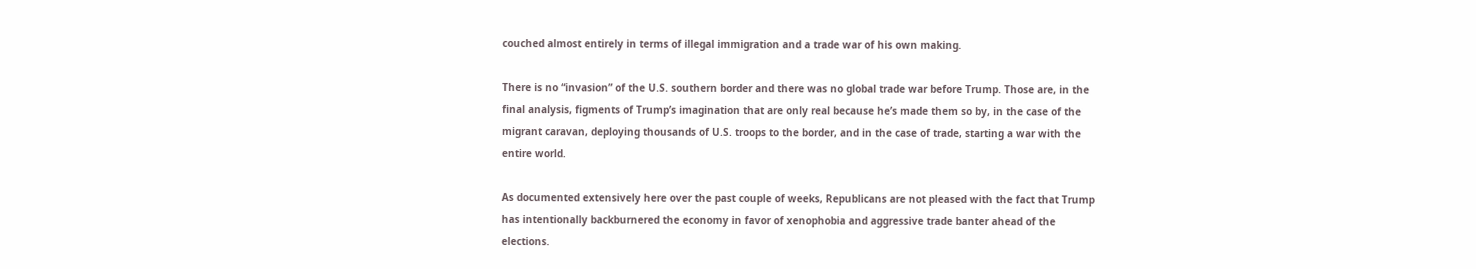couched almost entirely in terms of illegal immigration and a trade war of his own making.

There is no “invasion” of the U.S. southern border and there was no global trade war before Trump. Those are, in the final analysis, figments of Trump’s imagination that are only real because he’s made them so by, in the case of the migrant caravan, deploying thousands of U.S. troops to the border, and in the case of trade, starting a war with the entire world.

As documented extensively here over the past couple of weeks, Republicans are not pleased with the fact that Trump has intentionally backburnered the economy in favor of xenophobia and aggressive trade banter ahead of the elections.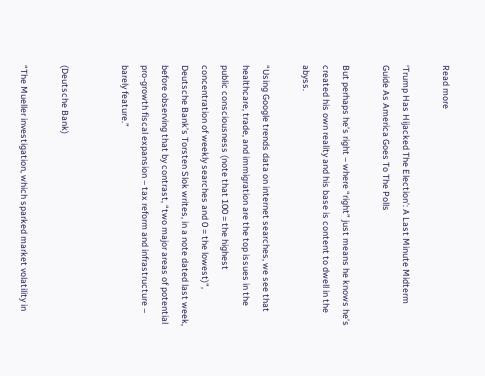Read more

‘Trump Has Hijacked The Election’: A Last Minute Midterm Guide As America Goes To The Polls

But perhaps he’s right – where “right” just means he knows he’s created his own reality and his base is content to dwell in the abyss.

“Using Google trends data on internet searches, we see that healthcare, trade, and immigration are the top issues in the public consciousness (note that 100 = the highest concentration of weekly searches and 0 = the lowest)”, Deutsche Bank’s Torsten Slok writes, in a note dated last week, before observing that by contrast, “two major areas of potential pro-growth fiscal expansion – tax reform and infrastructure – barely feature.”


(Deutsche Bank)

“The Mueller investigation, which sparked market volatility in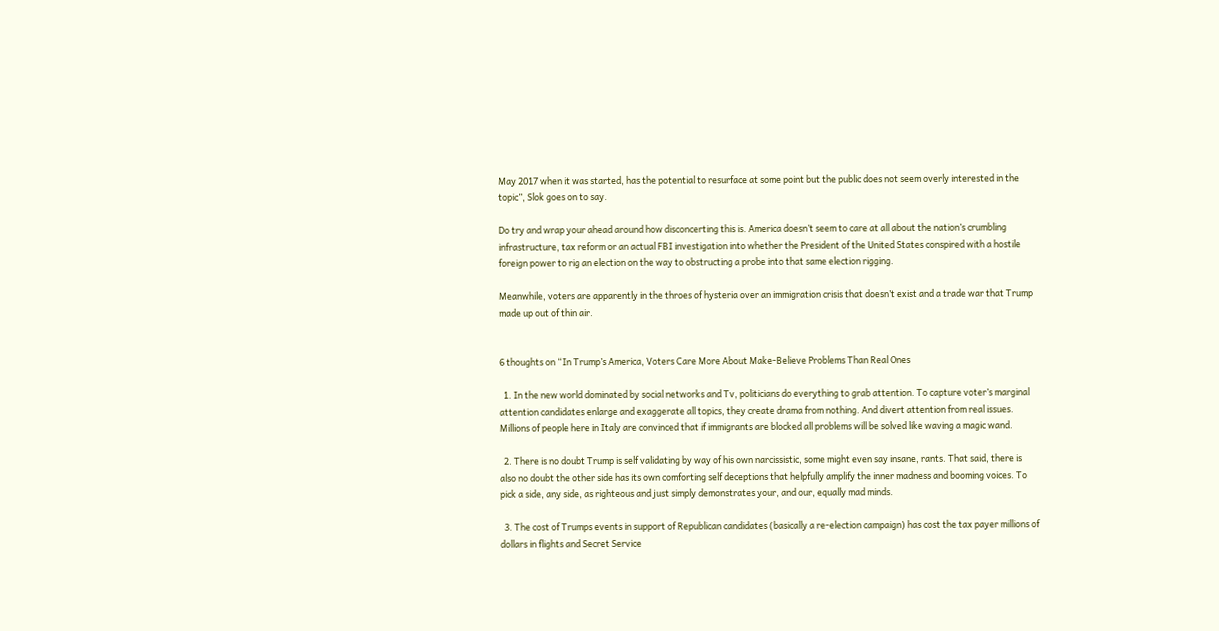May 2017 when it was started, has the potential to resurface at some point but the public does not seem overly interested in the topic”, Slok goes on to say.

Do try and wrap your ahead around how disconcerting this is. America doesn’t seem to care at all about the nation’s crumbling infrastructure, tax reform or an actual FBI investigation into whether the President of the United States conspired with a hostile foreign power to rig an election on the way to obstructing a probe into that same election rigging.

Meanwhile, voters are apparently in the throes of hysteria over an immigration crisis that doesn’t exist and a trade war that Trump made up out of thin air.


6 thoughts on “In Trump’s America, Voters Care More About Make-Believe Problems Than Real Ones

  1. In the new world dominated by social networks and Tv, politicians do everything to grab attention. To capture voter’s marginal attention candidates enlarge and exaggerate all topics, they create drama from nothing. And divert attention from real issues. Millions of people here in Italy are convinced that if immigrants are blocked all problems will be solved like waving a magic wand.

  2. There is no doubt Trump is self validating by way of his own narcissistic, some might even say insane, rants. That said, there is also no doubt the other side has its own comforting self deceptions that helpfully amplify the inner madness and booming voices. To pick a side, any side, as righteous and just simply demonstrates your, and our, equally mad minds.

  3. The cost of Trumps events in support of Republican candidates (basically a re-election campaign) has cost the tax payer millions of dollars in flights and Secret Service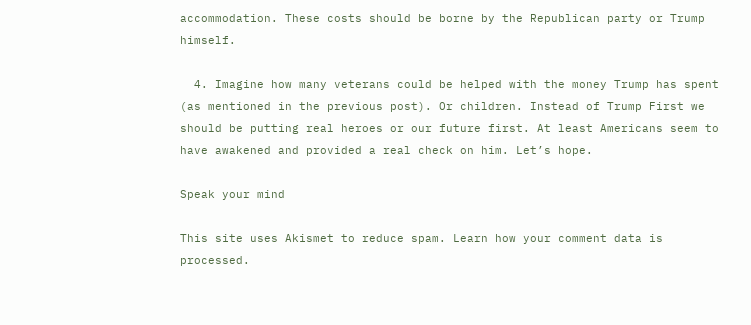accommodation. These costs should be borne by the Republican party or Trump himself.

  4. Imagine how many veterans could be helped with the money Trump has spent (as mentioned in the previous post). Or children. Instead of Trump First we should be putting real heroes or our future first. At least Americans seem to have awakened and provided a real check on him. Let’s hope.

Speak your mind

This site uses Akismet to reduce spam. Learn how your comment data is processed.